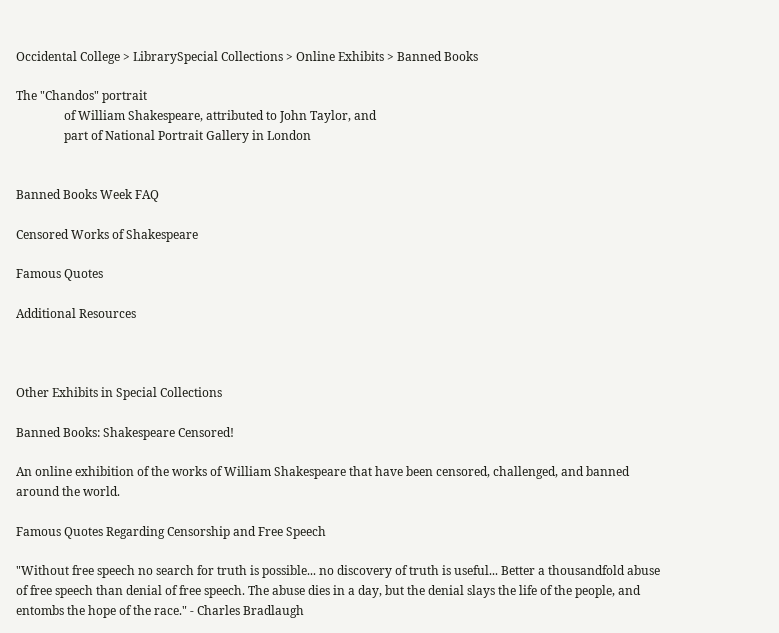Occidental College > LibrarySpecial Collections > Online Exhibits > Banned Books

The "Chandos" portrait
                of William Shakespeare, attributed to John Taylor, and
                part of National Portrait Gallery in London


Banned Books Week FAQ

Censored Works of Shakespeare

Famous Quotes

Additional Resources



Other Exhibits in Special Collections

Banned Books: Shakespeare Censored!

An online exhibition of the works of William Shakespeare that have been censored, challenged, and banned around the world.

Famous Quotes Regarding Censorship and Free Speech

"Without free speech no search for truth is possible... no discovery of truth is useful... Better a thousandfold abuse of free speech than denial of free speech. The abuse dies in a day, but the denial slays the life of the people, and entombs the hope of the race." - Charles Bradlaugh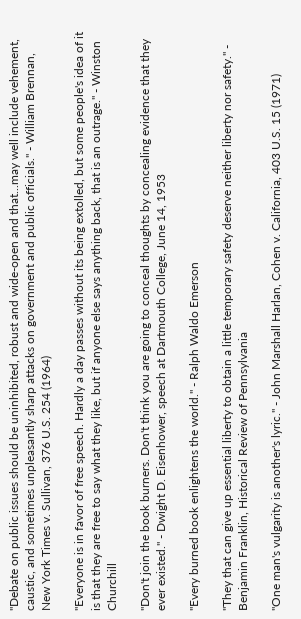"Debate on public issues should be uninhibited, robust and wide-open and that...may well include vehement, caustic, and sometimes unpleasantly sharp attacks on government and public officials." - William Brennan, New York Times v. Sullivan, 376 U.S. 254 (1964)

"Everyone is in favor of free speech. Hardly a day passes without its being extolled, but some people's idea of it is that they are free to say what they like, but if anyone else says anything back, that is an outrage." - Winston Churchill

"Don't join the book burners. Don't think you are going to conceal thoughts by concealing evidence that they ever existed." - Dwight D. Eisenhower, speech at Dartmouth College, June 14, 1953

"Every burned book enlightens the world." - Ralph Waldo Emerson

"They that can give up essential liberty to obtain a little temporary safety deserve neither liberty nor safety." - Benjamin Franklin, Historical Review of Pennsylvania

"One man's vulgarity is another's lyric." - John Marshall Harlan, Cohen v. California, 403 U.S. 15 (1971)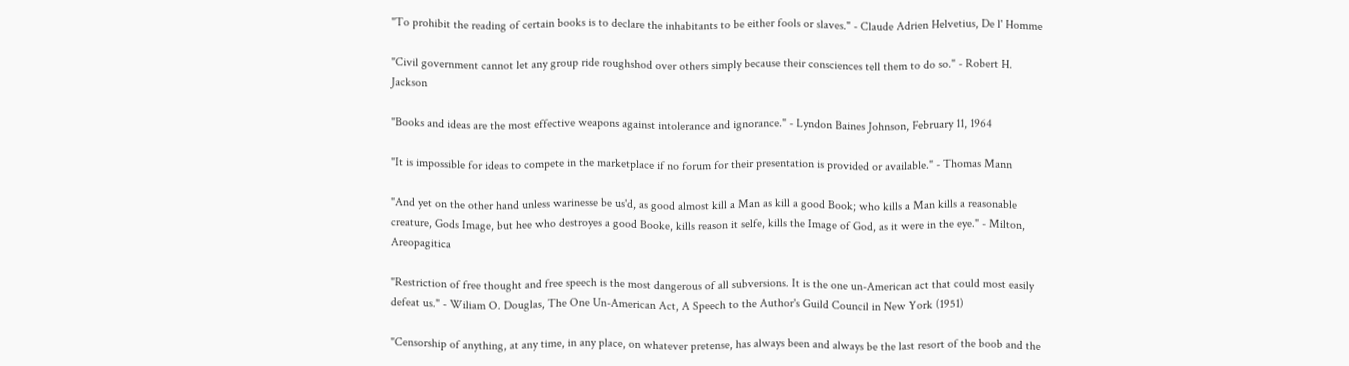"To prohibit the reading of certain books is to declare the inhabitants to be either fools or slaves." - Claude Adrien Helvetius, De l' Homme

"Civil government cannot let any group ride roughshod over others simply because their consciences tell them to do so." - Robert H. Jackson

"Books and ideas are the most effective weapons against intolerance and ignorance." - Lyndon Baines Johnson, February 11, 1964

"It is impossible for ideas to compete in the marketplace if no forum for their presentation is provided or available." - Thomas Mann

"And yet on the other hand unless warinesse be us'd, as good almost kill a Man as kill a good Book; who kills a Man kills a reasonable creature, Gods Image, but hee who destroyes a good Booke, kills reason it selfe, kills the Image of God, as it were in the eye." - Milton, Areopagitica

"Restriction of free thought and free speech is the most dangerous of all subversions. It is the one un-American act that could most easily defeat us." - Wiliam O. Douglas, The One Un-American Act, A Speech to the Author's Guild Council in New York (1951)

"Censorship of anything, at any time, in any place, on whatever pretense, has always been and always be the last resort of the boob and the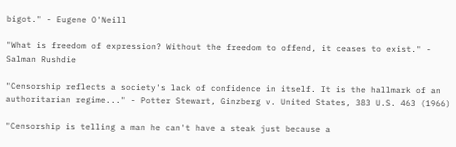bigot." - Eugene O'Neill

"What is freedom of expression? Without the freedom to offend, it ceases to exist." - Salman Rushdie

"Censorship reflects a society's lack of confidence in itself. It is the hallmark of an authoritarian regime..." - Potter Stewart, Ginzberg v. United States, 383 U.S. 463 (1966)

"Censorship is telling a man he can't have a steak just because a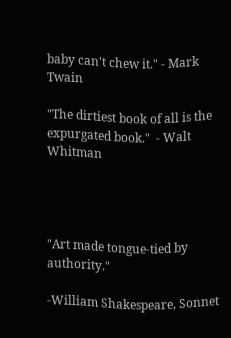baby can't chew it." - Mark Twain

"The dirtiest book of all is the expurgated book."  - Walt Whitman




"Art made tongue-tied by authority."

-William Shakespeare, Sonnet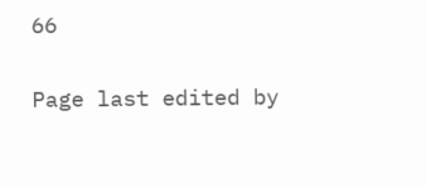66

Page last edited by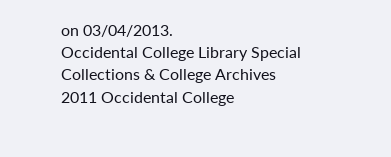on 03/04/2013.
Occidental College Library Special Collections & College Archives
2011 Occidental College